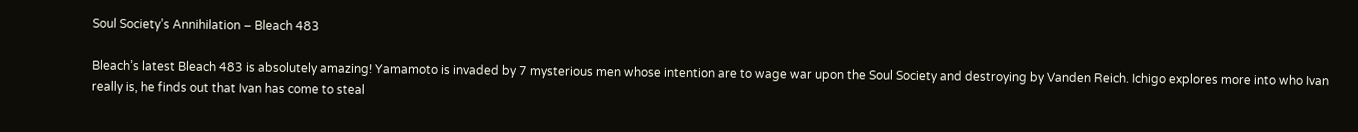Soul Society’s Annihilation – Bleach 483

Bleach’s latest Bleach 483 is absolutely amazing! Yamamoto is invaded by 7 mysterious men whose intention are to wage war upon the Soul Society and destroying by Vanden Reich. Ichigo explores more into who Ivan really is, he finds out that Ivan has come to steal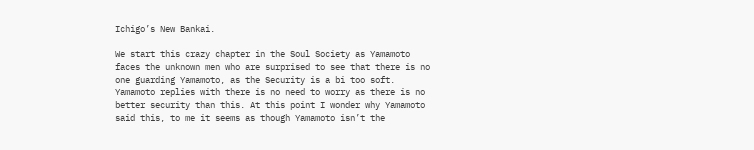Ichigo’s New Bankai.

We start this crazy chapter in the Soul Society as Yamamoto faces the unknown men who are surprised to see that there is no one guarding Yamamoto, as the Security is a bi too soft. Yamamoto replies with there is no need to worry as there is no better security than this. At this point I wonder why Yamamoto said this, to me it seems as though Yamamoto isn’t the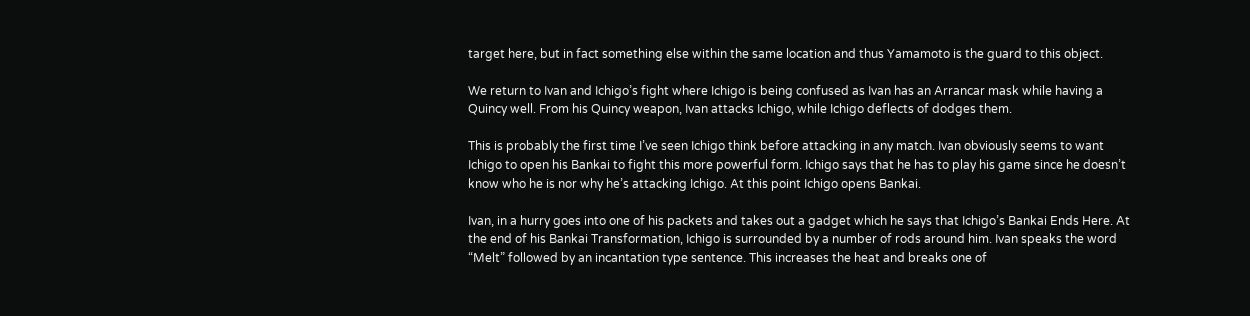target here, but in fact something else within the same location and thus Yamamoto is the guard to this object.

We return to Ivan and Ichigo’s fight where Ichigo is being confused as Ivan has an Arrancar mask while having a Quincy well. From his Quincy weapon, Ivan attacks Ichigo, while Ichigo deflects of dodges them.

This is probably the first time I’ve seen Ichigo think before attacking in any match. Ivan obviously seems to want Ichigo to open his Bankai to fight this more powerful form. Ichigo says that he has to play his game since he doesn’t know who he is nor why he’s attacking Ichigo. At this point Ichigo opens Bankai.

Ivan, in a hurry goes into one of his packets and takes out a gadget which he says that Ichigo’s Bankai Ends Here. At the end of his Bankai Transformation, Ichigo is surrounded by a number of rods around him. Ivan speaks the word “Melt” followed by an incantation type sentence. This increases the heat and breaks one of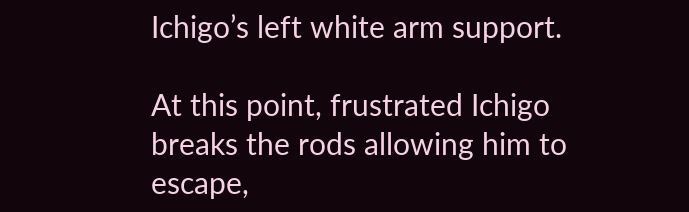Ichigo’s left white arm support.

At this point, frustrated Ichigo breaks the rods allowing him to  escape,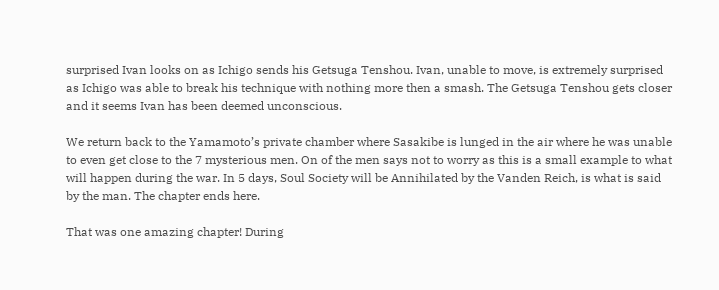surprised Ivan looks on as Ichigo sends his Getsuga Tenshou. Ivan, unable to move, is extremely surprised as Ichigo was able to break his technique with nothing more then a smash. The Getsuga Tenshou gets closer and it seems Ivan has been deemed unconscious.

We return back to the Yamamoto’s private chamber where Sasakibe is lunged in the air where he was unable to even get close to the 7 mysterious men. On of the men says not to worry as this is a small example to what will happen during the war. In 5 days, Soul Society will be Annihilated by the Vanden Reich, is what is said by the man. The chapter ends here.

That was one amazing chapter! During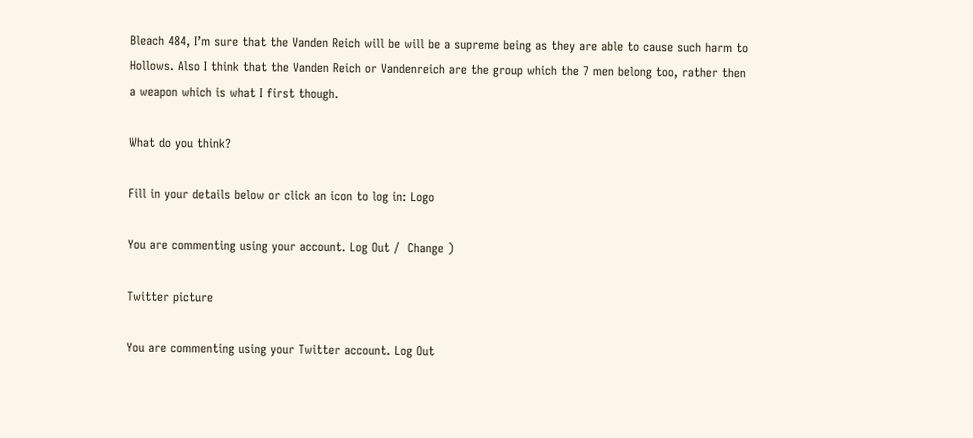Bleach 484, I’m sure that the Vanden Reich will be will be a supreme being as they are able to cause such harm to Hollows. Also I think that the Vanden Reich or Vandenreich are the group which the 7 men belong too, rather then a weapon which is what I first though.

What do you think?

Fill in your details below or click an icon to log in: Logo

You are commenting using your account. Log Out /  Change )

Twitter picture

You are commenting using your Twitter account. Log Out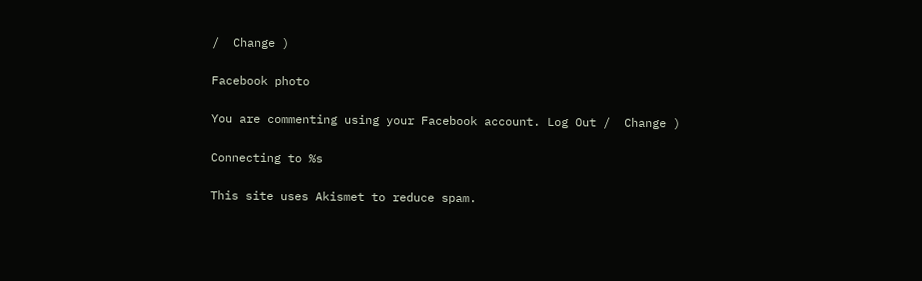/  Change )

Facebook photo

You are commenting using your Facebook account. Log Out /  Change )

Connecting to %s

This site uses Akismet to reduce spam.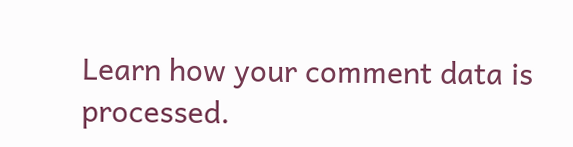Learn how your comment data is processed.